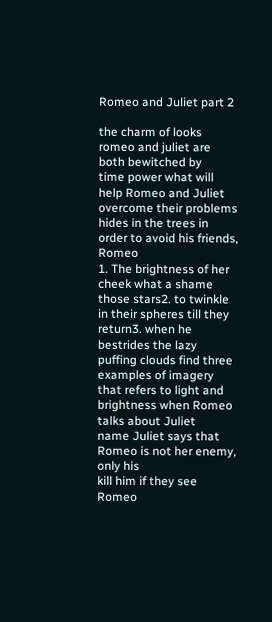Romeo and Juliet part 2

the charm of looks romeo and juliet are both bewitched by
time power what will help Romeo and Juliet overcome their problems
hides in the trees in order to avoid his friends, Romeo
1. The brightness of her cheek what a shame those stars2. to twinkle in their spheres till they return3. when he bestrides the lazy puffing clouds find three examples of imagery that refers to light and brightness when Romeo talks about Juliet
name Juliet says that Romeo is not her enemy, only his
kill him if they see Romeo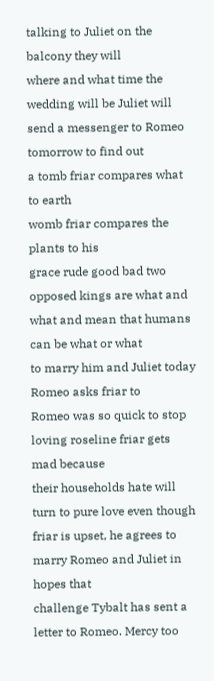talking to Juliet on the balcony they will
where and what time the wedding will be Juliet will send a messenger to Romeo tomorrow to find out
a tomb friar compares what to earth
womb friar compares the plants to his
grace rude good bad two opposed kings are what and what and mean that humans can be what or what
to marry him and Juliet today Romeo asks friar to
Romeo was so quick to stop loving roseline friar gets mad because
their households hate will turn to pure love even though friar is upset, he agrees to marry Romeo and Juliet in hopes that
challenge Tybalt has sent a letter to Romeo. Mercy too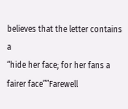believes that the letter contains a
“hide her face; for her fans a fairer face””Farewell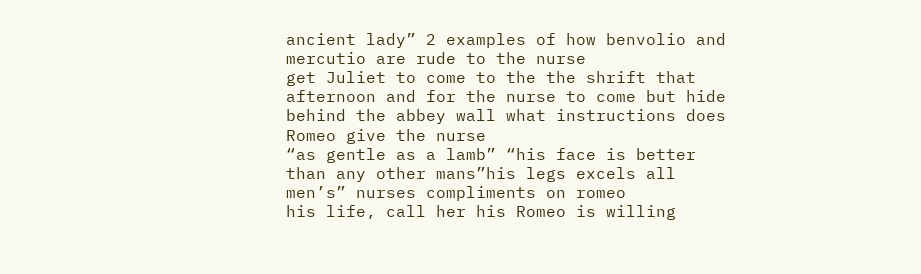ancient lady” 2 examples of how benvolio and mercutio are rude to the nurse
get Juliet to come to the the shrift that afternoon and for the nurse to come but hide behind the abbey wall what instructions does Romeo give the nurse
“as gentle as a lamb” “his face is better than any other mans”his legs excels all men’s” nurses compliments on romeo
his life, call her his Romeo is willing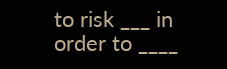to risk ___ in order to ____